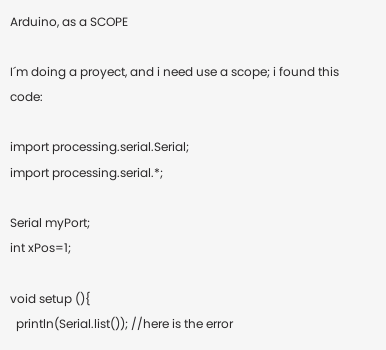Arduino, as a SCOPE

I´m doing a proyect, and i need use a scope; i found this code:

import processing.serial.Serial;
import processing.serial.*;

Serial myPort;
int xPos=1;

void setup (){
  println(Serial.list()); //here is the error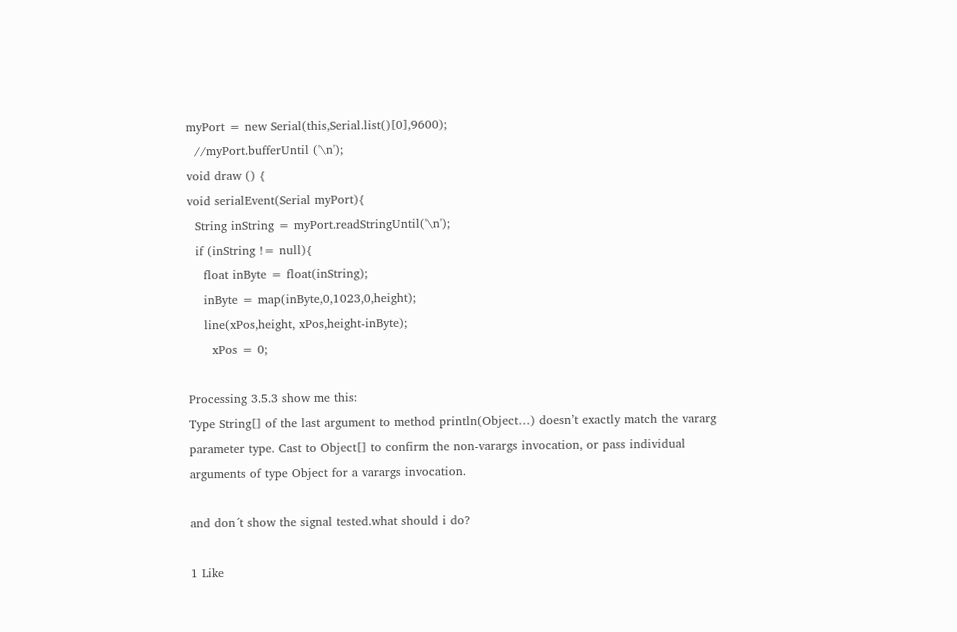myPort = new Serial(this,Serial.list()[0],9600);
  //myPort.bufferUntil ('\n');
void draw () {
void serialEvent(Serial myPort){
  String inString = myPort.readStringUntil('\n');
  if (inString != null){
    float inByte = float(inString);
    inByte = map(inByte,0,1023,0,height);
    line(xPos,height, xPos,height-inByte);
      xPos = 0;

Processing 3.5.3 show me this:
Type String[] of the last argument to method println(Object…) doesn’t exactly match the vararg parameter type. Cast to Object[] to confirm the non-varargs invocation, or pass individual arguments of type Object for a varargs invocation.

and don´t show the signal tested.what should i do?

1 Like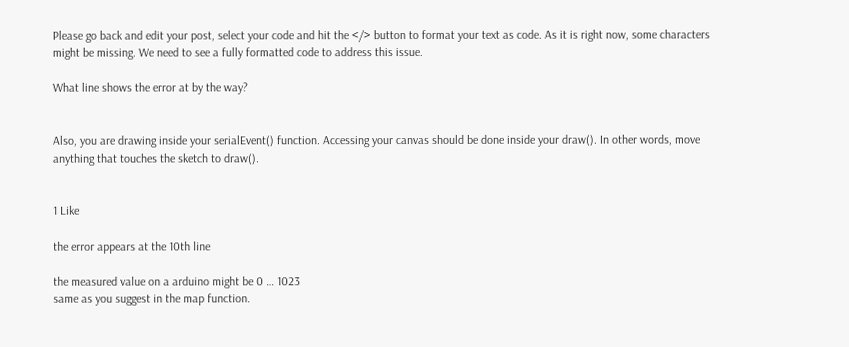Please go back and edit your post, select your code and hit the </> button to format your text as code. As it is right now, some characters might be missing. We need to see a fully formatted code to address this issue.

What line shows the error at by the way?


Also, you are drawing inside your serialEvent() function. Accessing your canvas should be done inside your draw(). In other words, move anything that touches the sketch to draw().


1 Like

the error appears at the 10th line

the measured value on a arduino might be 0 … 1023
same as you suggest in the map function.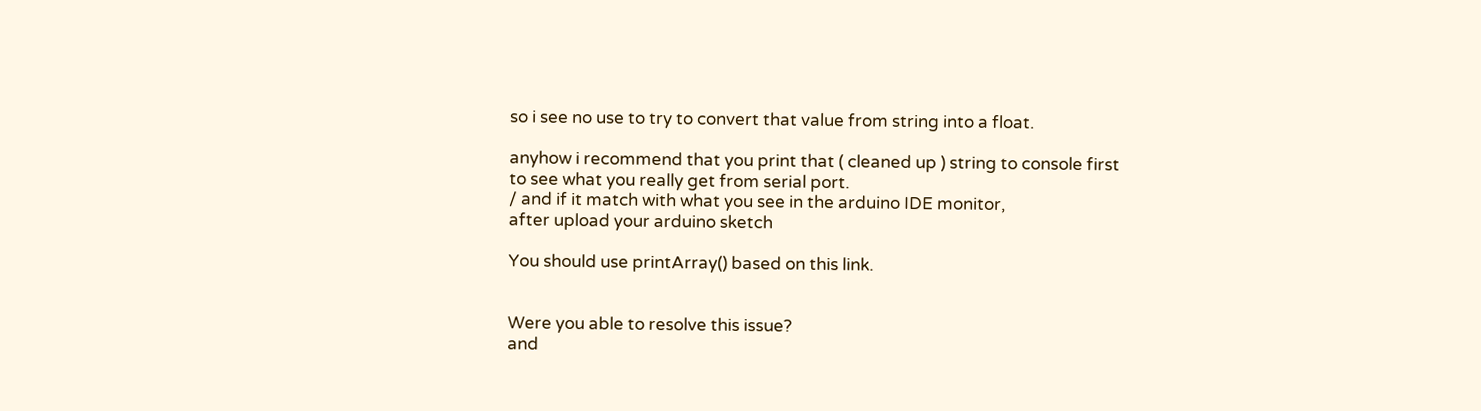so i see no use to try to convert that value from string into a float.

anyhow i recommend that you print that ( cleaned up ) string to console first
to see what you really get from serial port.
/ and if it match with what you see in the arduino IDE monitor,
after upload your arduino sketch

You should use printArray() based on this link.


Were you able to resolve this issue?
and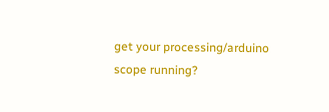get your processing/arduino scope running?